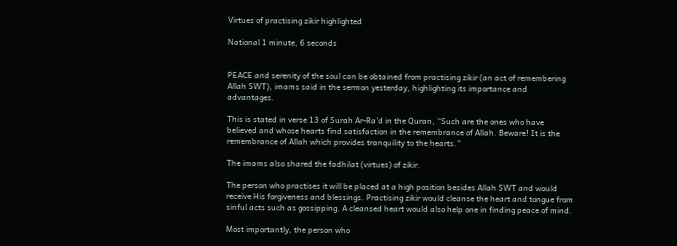Virtues of practising zikir highlighted

National 1 minute, 6 seconds


PEACE and serenity of the soul can be obtained from practising zikir (an act of remembering Allah SWT), imams said in the sermon yesterday, highlighting its importance and advantages.

This is stated in verse 13 of Surah Ar-Ra’d in the Quran, “Such are the ones who have believed and whose hearts find satisfaction in the remembrance of Allah. Beware! It is the remembrance of Allah which provides tranquility to the hearts.”

The imams also shared the fadhilat (virtues) of zikir.

The person who practises it will be placed at a high position besides Allah SWT and would receive His forgiveness and blessings. Practising zikir would cleanse the heart and tongue from sinful acts such as gossipping. A cleansed heart would also help one in finding peace of mind.

Most importantly, the person who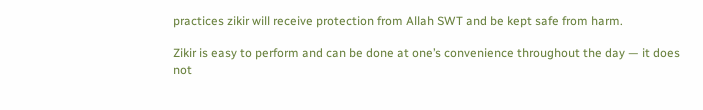practices zikir will receive protection from Allah SWT and be kept safe from harm.

Zikir is easy to perform and can be done at one’s convenience throughout the day — it does not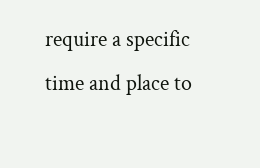require a specific time and place to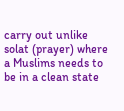carry out unlike solat (prayer) where a Muslims needs to be in a clean state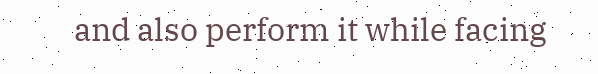and also perform it while facing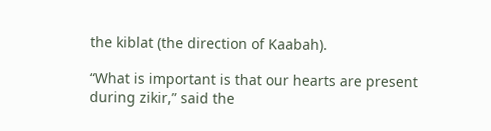the kiblat (the direction of Kaabah).

“What is important is that our hearts are present during zikir,” said the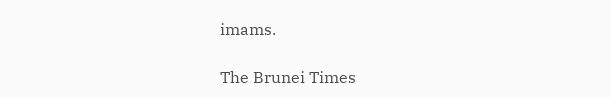imams.

The Brunei Times